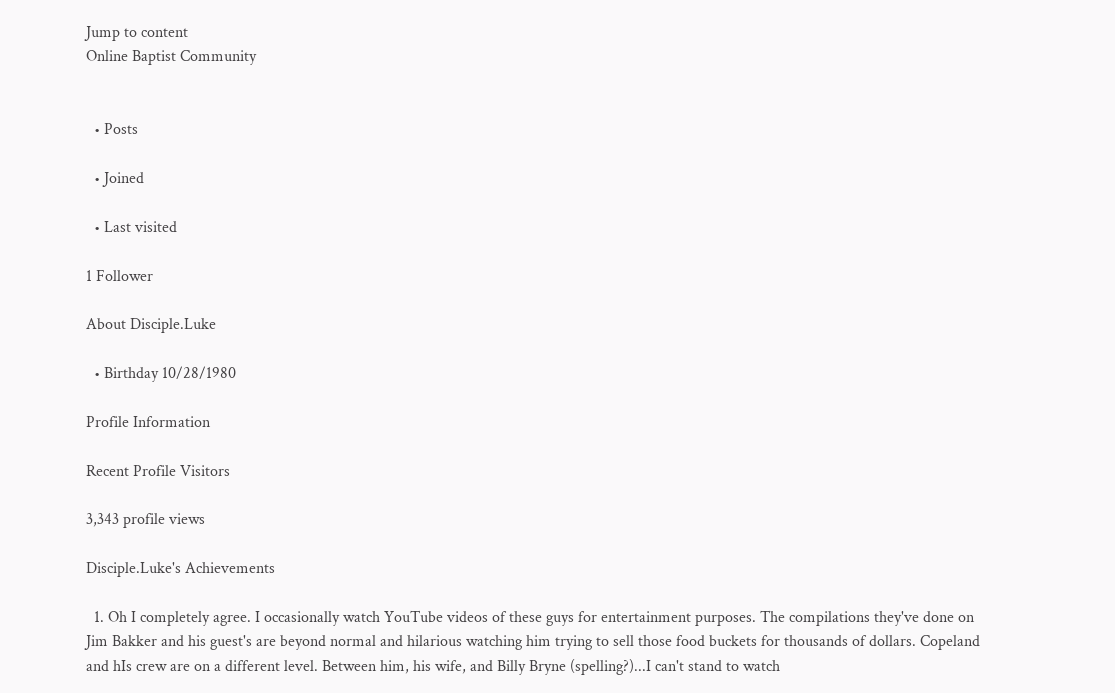Jump to content
Online Baptist Community


  • Posts

  • Joined

  • Last visited

1 Follower

About Disciple.Luke

  • Birthday 10/28/1980

Profile Information

Recent Profile Visitors

3,343 profile views

Disciple.Luke's Achievements

  1. Oh I completely agree. I occasionally watch YouTube videos of these guys for entertainment purposes. The compilations they've done on Jim Bakker and his guest's are beyond normal and hilarious watching him trying to sell those food buckets for thousands of dollars. Copeland and hIs crew are on a different level. Between him, his wife, and Billy Bryne (spelling?)...I can't stand to watch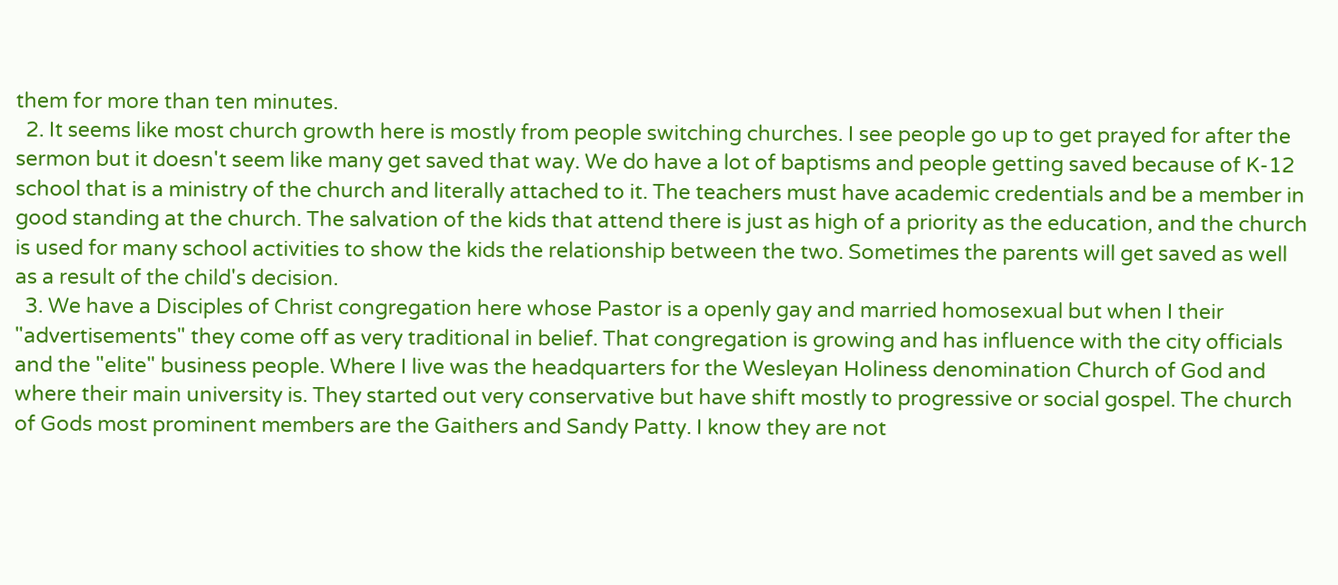them for more than ten minutes.
  2. It seems like most church growth here is mostly from people switching churches. I see people go up to get prayed for after the sermon but it doesn't seem like many get saved that way. We do have a lot of baptisms and people getting saved because of K-12 school that is a ministry of the church and literally attached to it. The teachers must have academic credentials and be a member in good standing at the church. The salvation of the kids that attend there is just as high of a priority as the education, and the church is used for many school activities to show the kids the relationship between the two. Sometimes the parents will get saved as well as a result of the child's decision.
  3. We have a Disciples of Christ congregation here whose Pastor is a openly gay and married homosexual but when I their "advertisements" they come off as very traditional in belief. That congregation is growing and has influence with the city officials and the "elite" business people. Where I live was the headquarters for the Wesleyan Holiness denomination Church of God and where their main university is. They started out very conservative but have shift mostly to progressive or social gospel. The church of Gods most prominent members are the Gaithers and Sandy Patty. I know they are not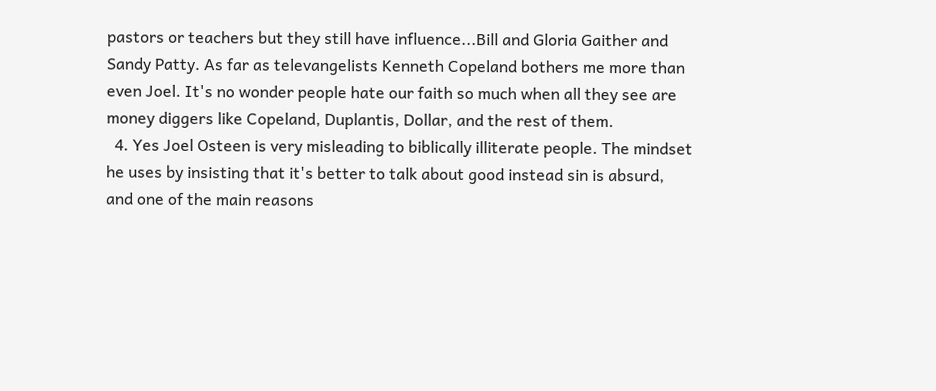pastors or teachers but they still have influence...Bill and Gloria Gaither and Sandy Patty. As far as televangelists Kenneth Copeland bothers me more than even Joel. It's no wonder people hate our faith so much when all they see are money diggers like Copeland, Duplantis, Dollar, and the rest of them.
  4. Yes Joel Osteen is very misleading to biblically illiterate people. The mindset he uses by insisting that it's better to talk about good instead sin is absurd, and one of the main reasons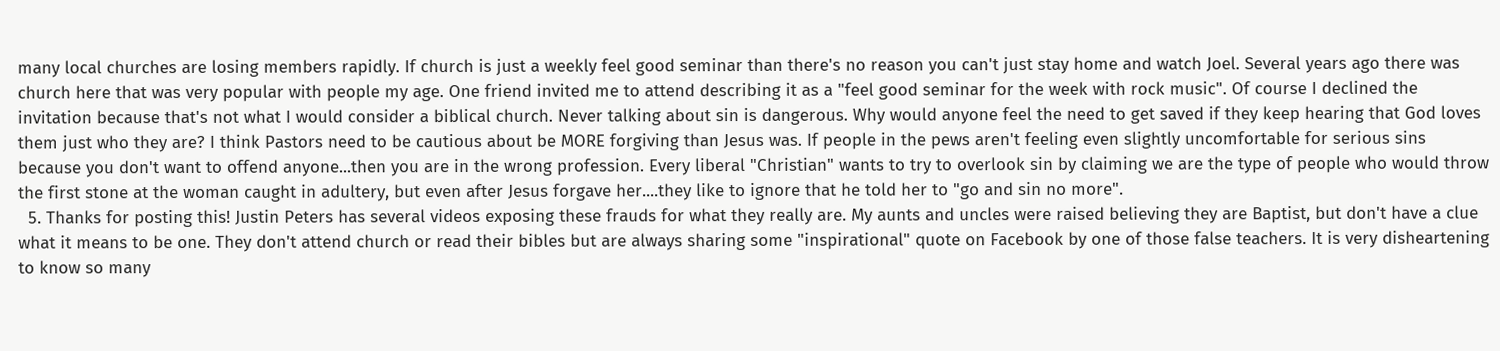many local churches are losing members rapidly. If church is just a weekly feel good seminar than there's no reason you can't just stay home and watch Joel. Several years ago there was church here that was very popular with people my age. One friend invited me to attend describing it as a "feel good seminar for the week with rock music". Of course I declined the invitation because that's not what I would consider a biblical church. Never talking about sin is dangerous. Why would anyone feel the need to get saved if they keep hearing that God loves them just who they are? I think Pastors need to be cautious about be MORE forgiving than Jesus was. If people in the pews aren't feeling even slightly uncomfortable for serious sins because you don't want to offend anyone...then you are in the wrong profession. Every liberal "Christian" wants to try to overlook sin by claiming we are the type of people who would throw the first stone at the woman caught in adultery, but even after Jesus forgave her....they like to ignore that he told her to "go and sin no more".
  5. Thanks for posting this! Justin Peters has several videos exposing these frauds for what they really are. My aunts and uncles were raised believing they are Baptist, but don't have a clue what it means to be one. They don't attend church or read their bibles but are always sharing some "inspirational" quote on Facebook by one of those false teachers. It is very disheartening to know so many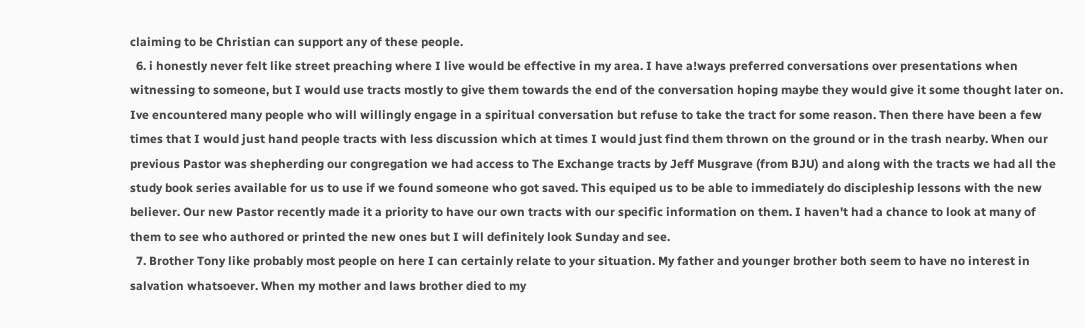claiming to be Christian can support any of these people.
  6. i honestly never felt like street preaching where I live would be effective in my area. I have a!ways preferred conversations over presentations when witnessing to someone, but I would use tracts mostly to give them towards the end of the conversation hoping maybe they would give it some thought later on. Ive encountered many people who will willingly engage in a spiritual conversation but refuse to take the tract for some reason. Then there have been a few times that I would just hand people tracts with less discussion which at times I would just find them thrown on the ground or in the trash nearby. When our previous Pastor was shepherding our congregation we had access to The Exchange tracts by Jeff Musgrave (from BJU) and along with the tracts we had all the study book series available for us to use if we found someone who got saved. This equiped us to be able to immediately do discipleship lessons with the new believer. Our new Pastor recently made it a priority to have our own tracts with our specific information on them. I haven't had a chance to look at many of them to see who authored or printed the new ones but I will definitely look Sunday and see.
  7. Brother Tony like probably most people on here I can certainly relate to your situation. My father and younger brother both seem to have no interest in salvation whatsoever. When my mother and laws brother died to my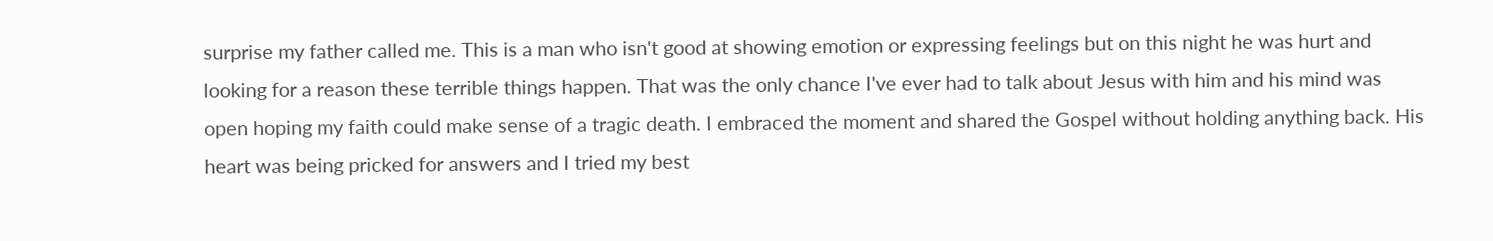surprise my father called me. This is a man who isn't good at showing emotion or expressing feelings but on this night he was hurt and looking for a reason these terrible things happen. That was the only chance I've ever had to talk about Jesus with him and his mind was open hoping my faith could make sense of a tragic death. I embraced the moment and shared the Gospel without holding anything back. His heart was being pricked for answers and I tried my best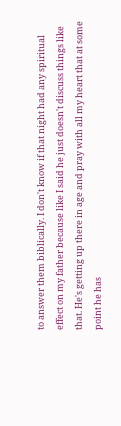to answer them biblically. I don't know if that night had any spiritual effect on my father because like I said he just doesn't discuss things like that. He's getting up there in age and pray with all my heart that at some point he has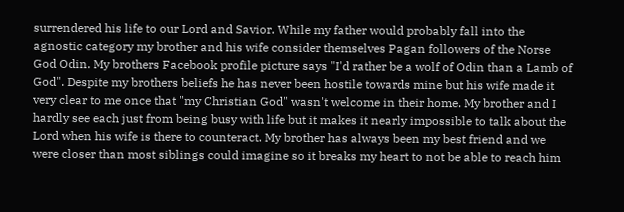surrendered his life to our Lord and Savior. While my father would probably fall into the agnostic category my brother and his wife consider themselves Pagan followers of the Norse God Odin. My brothers Facebook profile picture says "I'd rather be a wolf of Odin than a Lamb of God". Despite my brothers beliefs he has never been hostile towards mine but his wife made it very clear to me once that "my Christian God" wasn't welcome in their home. My brother and I hardly see each just from being busy with life but it makes it nearly impossible to talk about the Lord when his wife is there to counteract. My brother has always been my best friend and we were closer than most siblings could imagine so it breaks my heart to not be able to reach him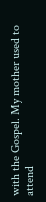with the Gospel. My mother used to attend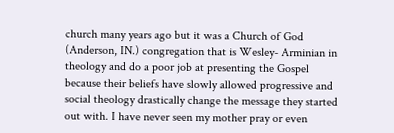church many years ago but it was a Church of God (Anderson, IN.) congregation that is Wesley- Arminian in theology and do a poor job at presenting the Gospel because their beliefs have slowly allowed progressive and social theology drastically change the message they started out with. I have never seen my mother pray or even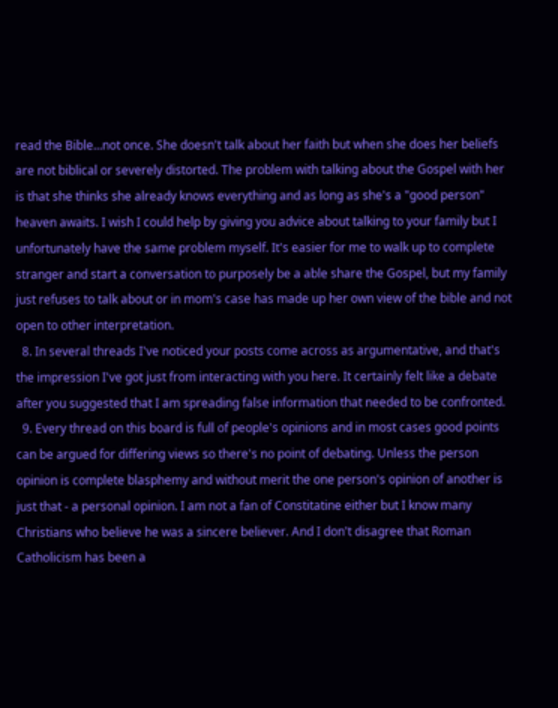read the Bible...not once. She doesn't talk about her faith but when she does her beliefs are not biblical or severely distorted. The problem with talking about the Gospel with her is that she thinks she already knows everything and as long as she's a "good person" heaven awaits. I wish I could help by giving you advice about talking to your family but I unfortunately have the same problem myself. It's easier for me to walk up to complete stranger and start a conversation to purposely be a able share the Gospel, but my family just refuses to talk about or in mom's case has made up her own view of the bible and not open to other interpretation.
  8. In several threads I've noticed your posts come across as argumentative, and that's the impression I've got just from interacting with you here. It certainly felt like a debate after you suggested that I am spreading false information that needed to be confronted.
  9. Every thread on this board is full of people's opinions and in most cases good points can be argued for differing views so there's no point of debating. Unless the person opinion is complete blasphemy and without merit the one person's opinion of another is just that - a personal opinion. I am not a fan of Constitatine either but I know many Christians who believe he was a sincere believer. And I don't disagree that Roman Catholicism has been a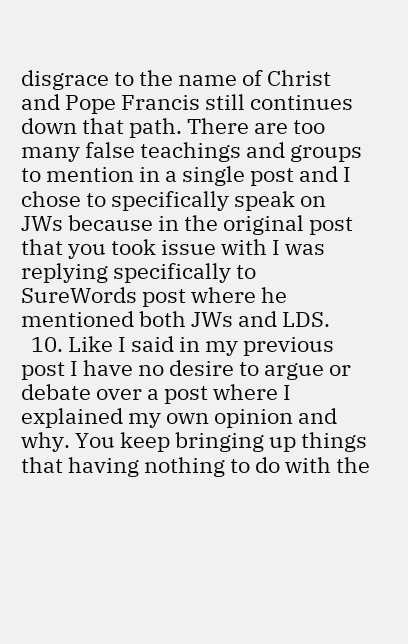disgrace to the name of Christ and Pope Francis still continues down that path. There are too many false teachings and groups to mention in a single post and I chose to specifically speak on JWs because in the original post that you took issue with I was replying specifically to SureWords post where he mentioned both JWs and LDS.
  10. Like I said in my previous post I have no desire to argue or debate over a post where I explained my own opinion and why. You keep bringing up things that having nothing to do with the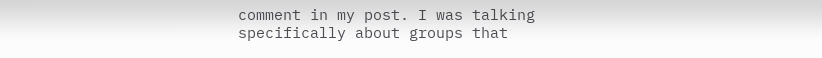comment in my post. I was talking specifically about groups that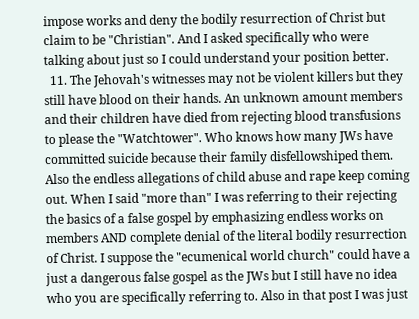impose works and deny the bodily resurrection of Christ but claim to be "Christian". And I asked specifically who were talking about just so I could understand your position better.
  11. The Jehovah's witnesses may not be violent killers but they still have blood on their hands. An unknown amount members and their children have died from rejecting blood transfusions to please the "Watchtower". Who knows how many JWs have committed suicide because their family disfellowshiped them. Also the endless allegations of child abuse and rape keep coming out. When I said "more than" I was referring to their rejecting the basics of a false gospel by emphasizing endless works on members AND complete denial of the literal bodily resurrection of Christ. I suppose the "ecumenical world church" could have a just a dangerous false gospel as the JWs but I still have no idea who you are specifically referring to. Also in that post I was just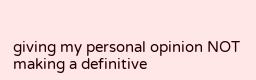giving my personal opinion NOT making a definitive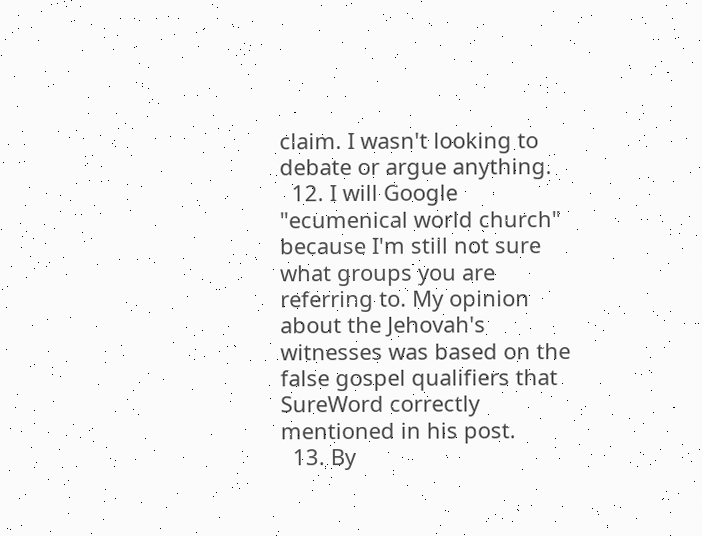claim. I wasn't looking to debate or argue anything.
  12. I will Google "ecumenical world church" because I'm still not sure what groups you are referring to. My opinion about the Jehovah's witnesses was based on the false gospel qualifiers that SureWord correctly mentioned in his post.
  13. By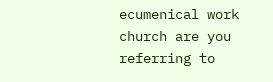ecumenical work church are you referring to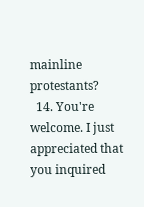mainline protestants?
  14. You're welcome. I just appreciated that you inquired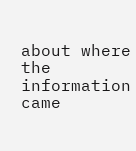about where the information came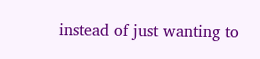instead of just wanting to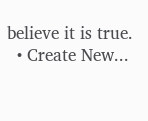believe it is true.
  • Create New...